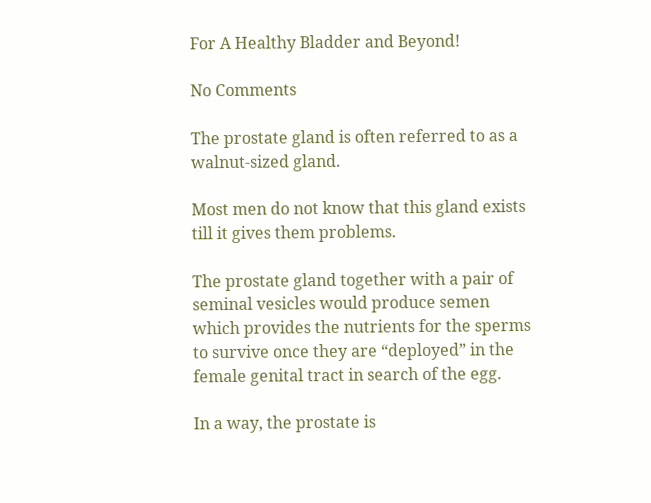For A Healthy Bladder and Beyond!

No Comments

The prostate gland is often referred to as a walnut-sized gland.

Most men do not know that this gland exists till it gives them problems.

The prostate gland together with a pair of seminal vesicles would produce semen which provides the nutrients for the sperms to survive once they are “deployed” in the female genital tract in search of the egg.

In a way, the prostate is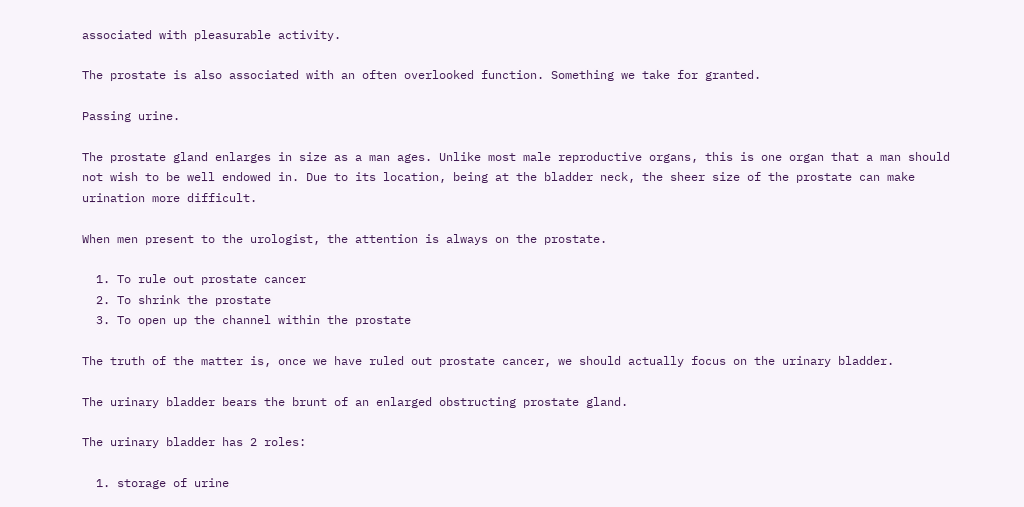associated with pleasurable activity.

The prostate is also associated with an often overlooked function. Something we take for granted.

Passing urine.

The prostate gland enlarges in size as a man ages. Unlike most male reproductive organs, this is one organ that a man should not wish to be well endowed in. Due to its location, being at the bladder neck, the sheer size of the prostate can make urination more difficult.

When men present to the urologist, the attention is always on the prostate.

  1. To rule out prostate cancer
  2. To shrink the prostate
  3. To open up the channel within the prostate

The truth of the matter is, once we have ruled out prostate cancer, we should actually focus on the urinary bladder.

The urinary bladder bears the brunt of an enlarged obstructing prostate gland.

The urinary bladder has 2 roles:

  1. storage of urine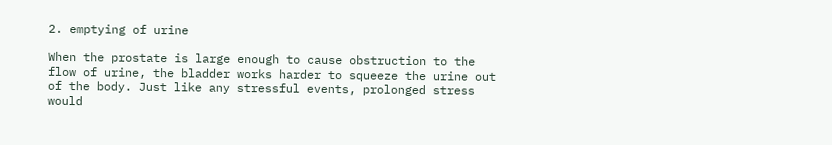2. emptying of urine

When the prostate is large enough to cause obstruction to the flow of urine, the bladder works harder to squeeze the urine out of the body. Just like any stressful events, prolonged stress would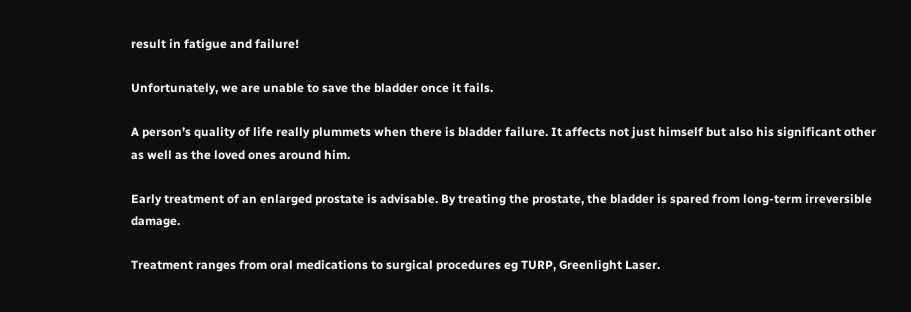result in fatigue and failure!

Unfortunately, we are unable to save the bladder once it fails.

A person’s quality of life really plummets when there is bladder failure. It affects not just himself but also his significant other as well as the loved ones around him.

Early treatment of an enlarged prostate is advisable. By treating the prostate, the bladder is spared from long-term irreversible damage.

Treatment ranges from oral medications to surgical procedures eg TURP, Greenlight Laser.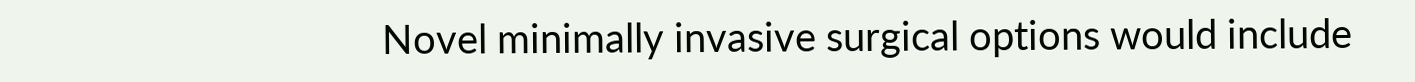Novel minimally invasive surgical options would include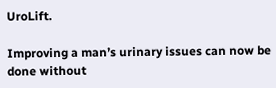UroLift.

Improving a man’s urinary issues can now be done without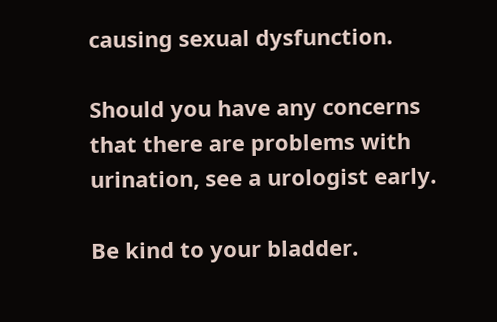causing sexual dysfunction.

Should you have any concerns that there are problems with urination, see a urologist early.

Be kind to your bladder.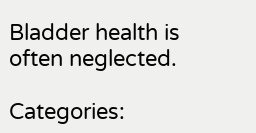Bladder health is often neglected.

Categories: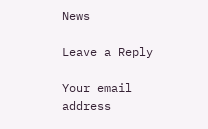News

Leave a Reply

Your email address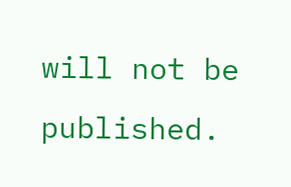will not be published.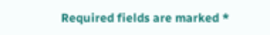Required fields are marked *